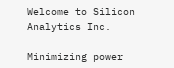Welcome to Silicon Analytics Inc.

Minimizing power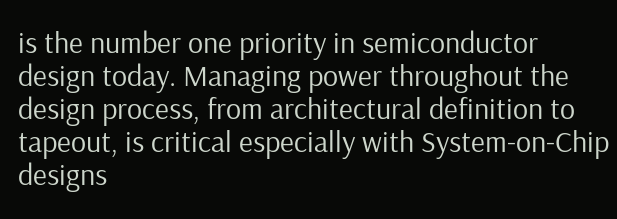is the number one priority in semiconductor design today. Managing power throughout the design process, from architectural definition to tapeout, is critical especially with System-on-Chip designs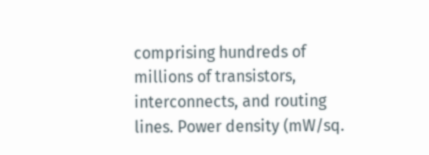comprising hundreds of millions of transistors, interconnects, and routing lines. Power density (mW/sq.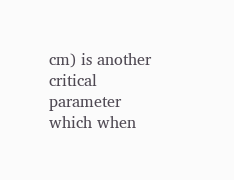cm) is another critical parameter which when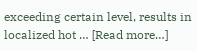exceeding certain level, results in localized hot … [Read more…]